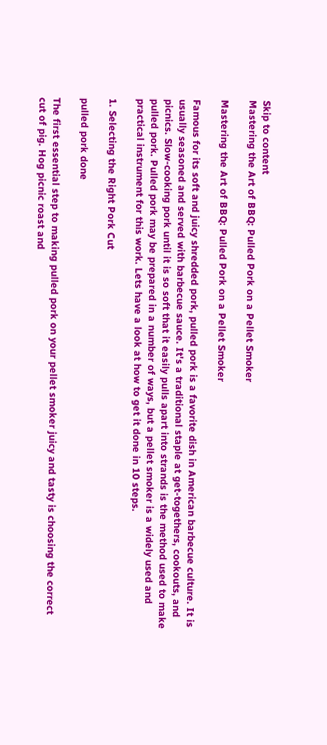Skip to content
Mastering the Art of BBQ: Pulled Pork on a Pellet Smoker

Mastering the Art of BBQ: Pulled Pork on a Pellet Smoker

Famous for its soft and juicy shredded pork, pulled pork is a favorite dish in American barbecue culture. It is usually seasoned and served with barbecue sauce. It's a traditional staple at get-togethers, cookouts, and picnics. Slow-cooking pork until it is so soft that it easily pulls apart into strands is the method used to make pulled pork. Pulled pork may be prepared in a number of ways, but a pellet smoker is a widely used and practical instrument for this work. Lets have a look at how to get it done in 10 steps.

1. Selecting the Right Pork Cut

pulled pork done

The first essential step to making pulled pork on your pellet smoker juicy and tasty is choosing the correct cut of pig. Hog picnic roast and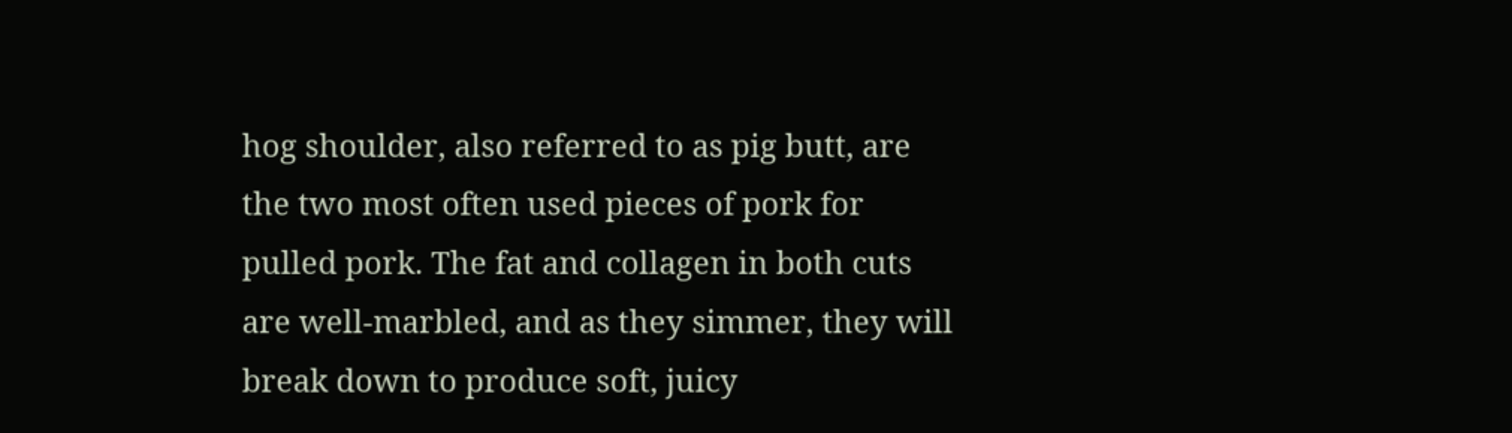hog shoulder, also referred to as pig butt, are the two most often used pieces of pork for pulled pork. The fat and collagen in both cuts are well-marbled, and as they simmer, they will break down to produce soft, juicy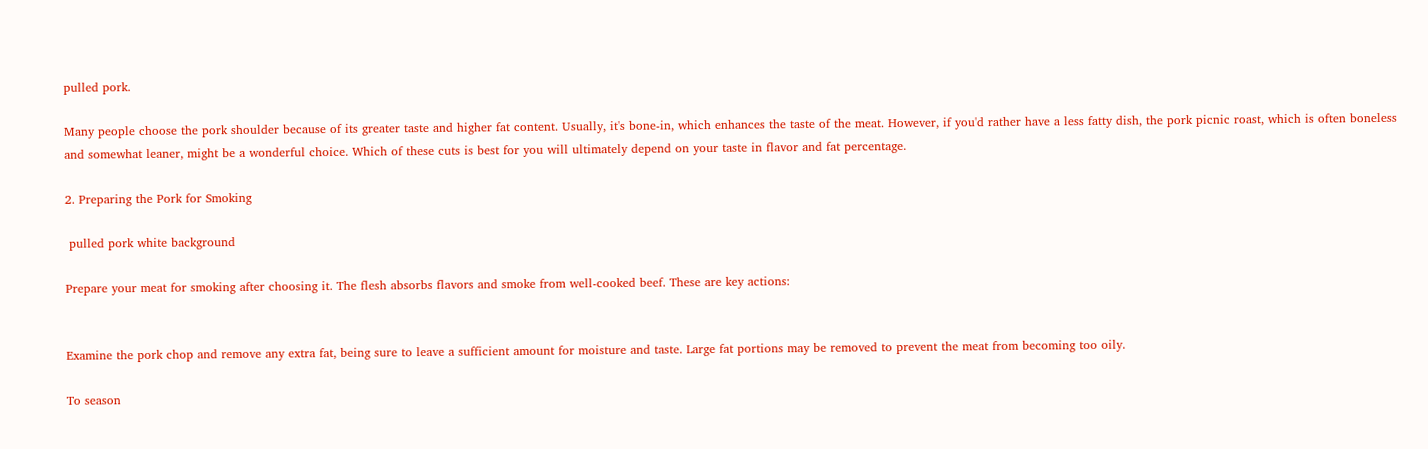pulled pork.

Many people choose the pork shoulder because of its greater taste and higher fat content. Usually, it's bone-in, which enhances the taste of the meat. However, if you'd rather have a less fatty dish, the pork picnic roast, which is often boneless and somewhat leaner, might be a wonderful choice. Which of these cuts is best for you will ultimately depend on your taste in flavor and fat percentage.

2. Preparing the Pork for Smoking

 pulled pork white background

Prepare your meat for smoking after choosing it. The flesh absorbs flavors and smoke from well-cooked beef. These are key actions:


Examine the pork chop and remove any extra fat, being sure to leave a sufficient amount for moisture and taste. Large fat portions may be removed to prevent the meat from becoming too oily.

To season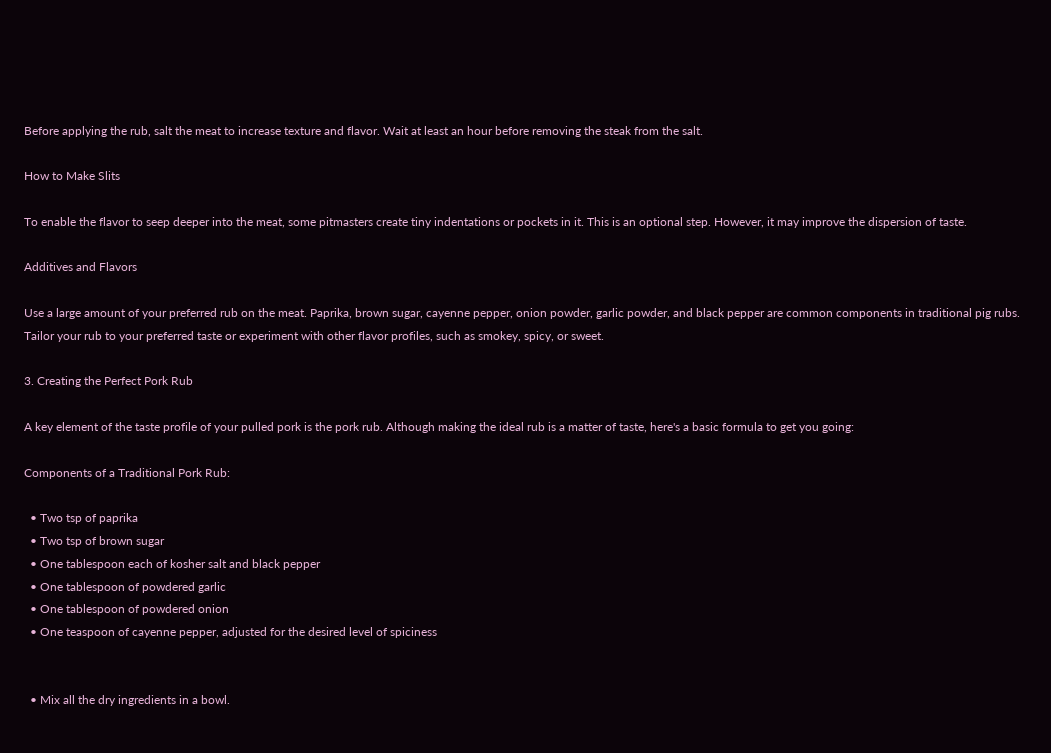Before applying the rub, salt the meat to increase texture and flavor. Wait at least an hour before removing the steak from the salt.

How to Make Slits

To enable the flavor to seep deeper into the meat, some pitmasters create tiny indentations or pockets in it. This is an optional step. However, it may improve the dispersion of taste.

Additives and Flavors

Use a large amount of your preferred rub on the meat. Paprika, brown sugar, cayenne pepper, onion powder, garlic powder, and black pepper are common components in traditional pig rubs. Tailor your rub to your preferred taste or experiment with other flavor profiles, such as smokey, spicy, or sweet.

3. Creating the Perfect Pork Rub

A key element of the taste profile of your pulled pork is the pork rub. Although making the ideal rub is a matter of taste, here's a basic formula to get you going:

Components of a Traditional Pork Rub:

  • Two tsp of paprika
  • Two tsp of brown sugar
  • One tablespoon each of kosher salt and black pepper
  • One tablespoon of powdered garlic
  • One tablespoon of powdered onion
  • One teaspoon of cayenne pepper, adjusted for the desired level of spiciness


  • Mix all the dry ingredients in a bowl.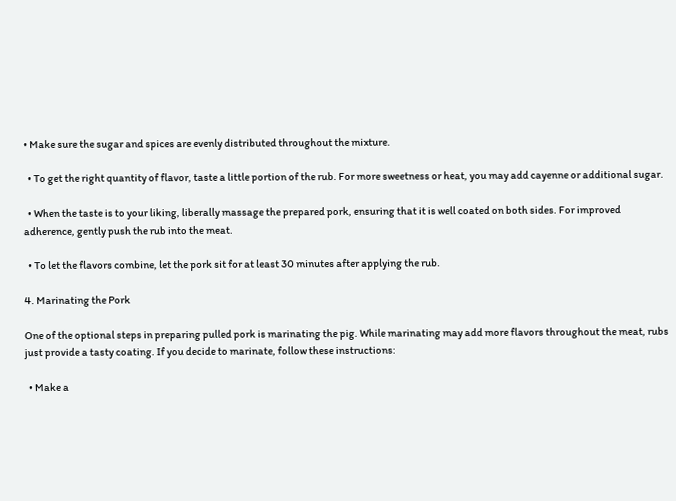• Make sure the sugar and spices are evenly distributed throughout the mixture.

  • To get the right quantity of flavor, taste a little portion of the rub. For more sweetness or heat, you may add cayenne or additional sugar.

  • When the taste is to your liking, liberally massage the prepared pork, ensuring that it is well coated on both sides. For improved adherence, gently push the rub into the meat.

  • To let the flavors combine, let the pork sit for at least 30 minutes after applying the rub.

4. Marinating the Pork

One of the optional steps in preparing pulled pork is marinating the pig. While marinating may add more flavors throughout the meat, rubs just provide a tasty coating. If you decide to marinate, follow these instructions:

  • Make a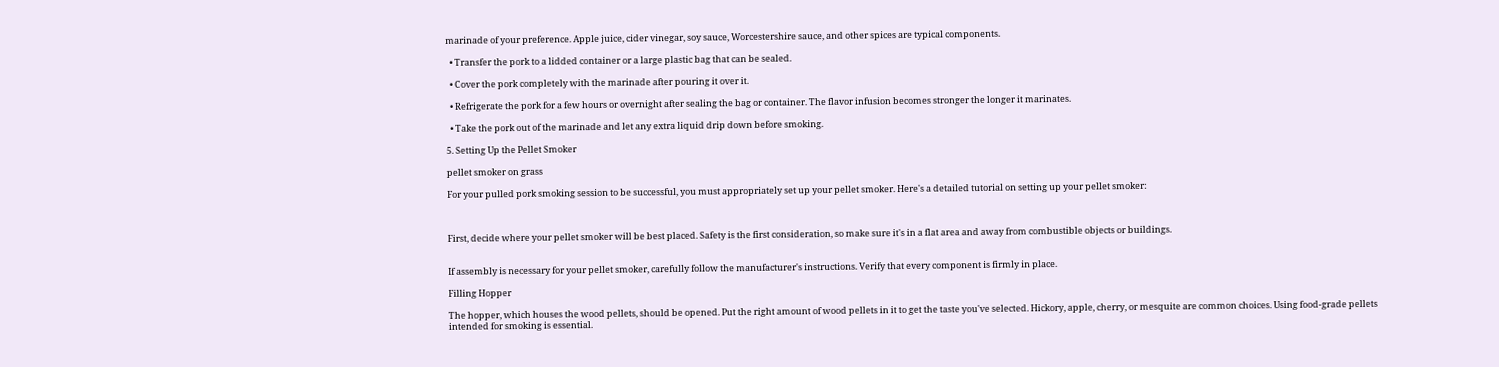marinade of your preference. Apple juice, cider vinegar, soy sauce, Worcestershire sauce, and other spices are typical components.

  • Transfer the pork to a lidded container or a large plastic bag that can be sealed.

  • Cover the pork completely with the marinade after pouring it over it.

  • Refrigerate the pork for a few hours or overnight after sealing the bag or container. The flavor infusion becomes stronger the longer it marinates.

  • Take the pork out of the marinade and let any extra liquid drip down before smoking.

5. Setting Up the Pellet Smoker

pellet smoker on grass

For your pulled pork smoking session to be successful, you must appropriately set up your pellet smoker. Here's a detailed tutorial on setting up your pellet smoker:



First, decide where your pellet smoker will be best placed. Safety is the first consideration, so make sure it's in a flat area and away from combustible objects or buildings.


If assembly is necessary for your pellet smoker, carefully follow the manufacturer's instructions. Verify that every component is firmly in place.

Filling Hopper

The hopper, which houses the wood pellets, should be opened. Put the right amount of wood pellets in it to get the taste you've selected. Hickory, apple, cherry, or mesquite are common choices. Using food-grade pellets intended for smoking is essential.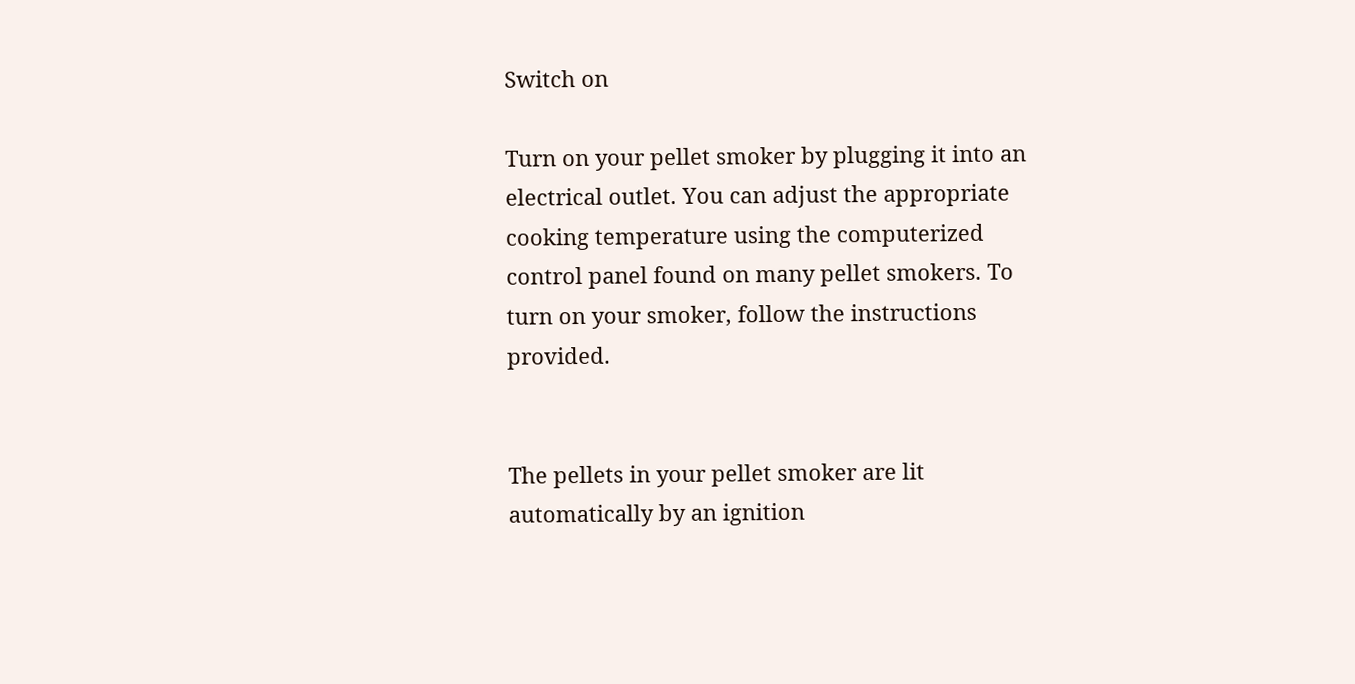Switch on

Turn on your pellet smoker by plugging it into an electrical outlet. You can adjust the appropriate cooking temperature using the computerized control panel found on many pellet smokers. To turn on your smoker, follow the instructions provided.


The pellets in your pellet smoker are lit automatically by an ignition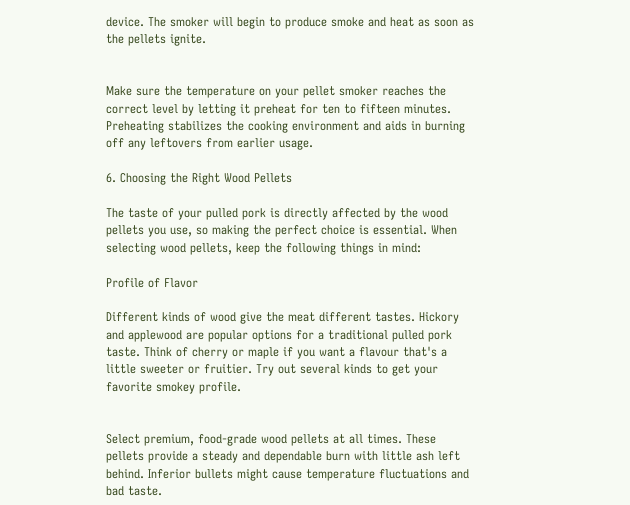device. The smoker will begin to produce smoke and heat as soon as the pellets ignite.


Make sure the temperature on your pellet smoker reaches the correct level by letting it preheat for ten to fifteen minutes. Preheating stabilizes the cooking environment and aids in burning off any leftovers from earlier usage.

6. Choosing the Right Wood Pellets

The taste of your pulled pork is directly affected by the wood pellets you use, so making the perfect choice is essential. When selecting wood pellets, keep the following things in mind:

Profile of Flavor

Different kinds of wood give the meat different tastes. Hickory and applewood are popular options for a traditional pulled pork taste. Think of cherry or maple if you want a flavour that's a little sweeter or fruitier. Try out several kinds to get your favorite smokey profile.


Select premium, food-grade wood pellets at all times. These pellets provide a steady and dependable burn with little ash left behind. Inferior bullets might cause temperature fluctuations and bad taste.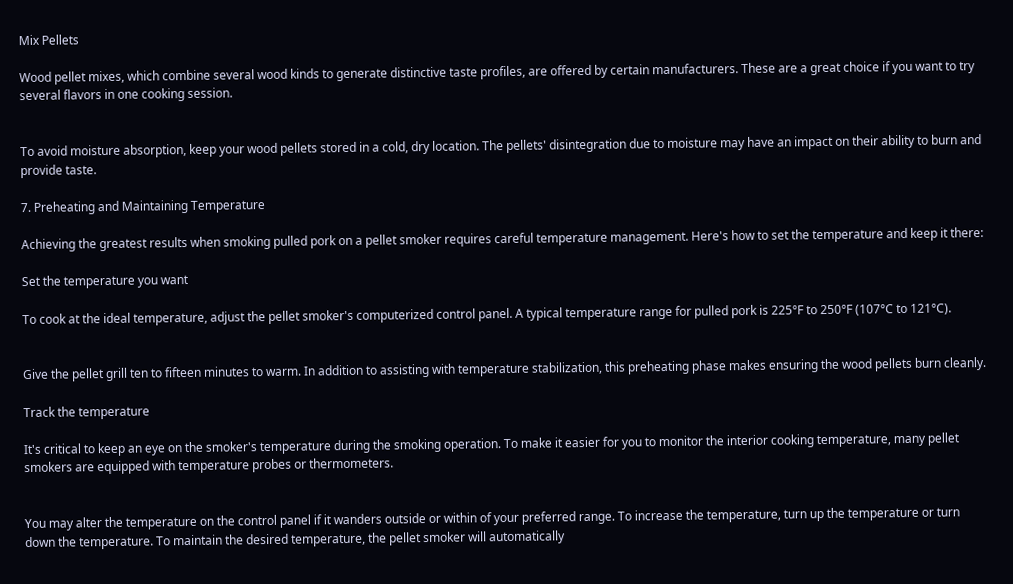Mix Pellets

Wood pellet mixes, which combine several wood kinds to generate distinctive taste profiles, are offered by certain manufacturers. These are a great choice if you want to try several flavors in one cooking session.


To avoid moisture absorption, keep your wood pellets stored in a cold, dry location. The pellets' disintegration due to moisture may have an impact on their ability to burn and provide taste.

7. Preheating and Maintaining Temperature

Achieving the greatest results when smoking pulled pork on a pellet smoker requires careful temperature management. Here's how to set the temperature and keep it there:

Set the temperature you want

To cook at the ideal temperature, adjust the pellet smoker's computerized control panel. A typical temperature range for pulled pork is 225°F to 250°F (107°C to 121°C).


Give the pellet grill ten to fifteen minutes to warm. In addition to assisting with temperature stabilization, this preheating phase makes ensuring the wood pellets burn cleanly.

Track the temperature

It's critical to keep an eye on the smoker's temperature during the smoking operation. To make it easier for you to monitor the interior cooking temperature, many pellet smokers are equipped with temperature probes or thermometers.


You may alter the temperature on the control panel if it wanders outside or within of your preferred range. To increase the temperature, turn up the temperature or turn down the temperature. To maintain the desired temperature, the pellet smoker will automatically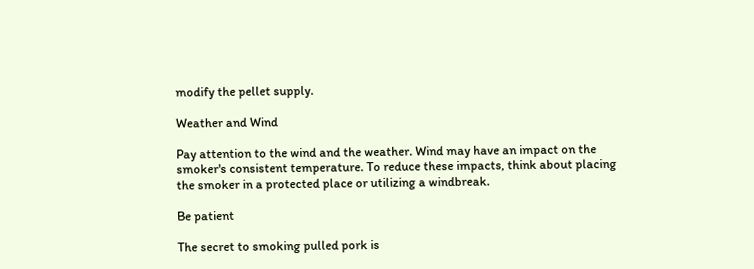modify the pellet supply.

Weather and Wind

Pay attention to the wind and the weather. Wind may have an impact on the smoker's consistent temperature. To reduce these impacts, think about placing the smoker in a protected place or utilizing a windbreak.

Be patient

The secret to smoking pulled pork is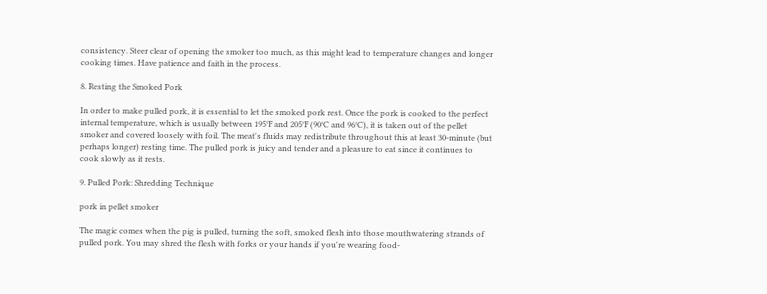consistency. Steer clear of opening the smoker too much, as this might lead to temperature changes and longer cooking times. Have patience and faith in the process.

8. Resting the Smoked Pork

In order to make pulled pork, it is essential to let the smoked pork rest. Once the pork is cooked to the perfect internal temperature, which is usually between 195°F and 205°F (90°C and 96°C), it is taken out of the pellet smoker and covered loosely with foil. The meat's fluids may redistribute throughout this at least 30-minute (but perhaps longer) resting time. The pulled pork is juicy and tender and a pleasure to eat since it continues to cook slowly as it rests.

9. Pulled Pork: Shredding Technique

pork in pellet smoker

The magic comes when the pig is pulled, turning the soft, smoked flesh into those mouthwatering strands of pulled pork. You may shred the flesh with forks or your hands if you're wearing food-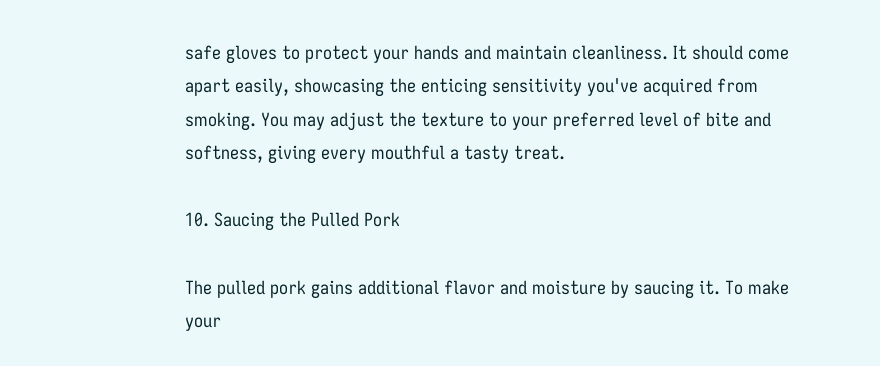safe gloves to protect your hands and maintain cleanliness. It should come apart easily, showcasing the enticing sensitivity you've acquired from smoking. You may adjust the texture to your preferred level of bite and softness, giving every mouthful a tasty treat.

10. Saucing the Pulled Pork

The pulled pork gains additional flavor and moisture by saucing it. To make your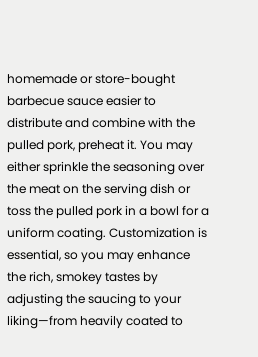homemade or store-bought barbecue sauce easier to distribute and combine with the pulled pork, preheat it. You may either sprinkle the seasoning over the meat on the serving dish or toss the pulled pork in a bowl for a uniform coating. Customization is essential, so you may enhance the rich, smokey tastes by adjusting the saucing to your liking—from heavily coated to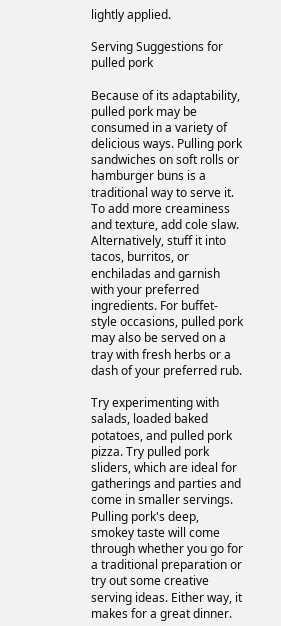lightly applied.

Serving Suggestions for pulled pork

Because of its adaptability, pulled pork may be consumed in a variety of delicious ways. Pulling pork sandwiches on soft rolls or hamburger buns is a traditional way to serve it. To add more creaminess and texture, add cole slaw. Alternatively, stuff it into tacos, burritos, or enchiladas and garnish with your preferred ingredients. For buffet-style occasions, pulled pork may also be served on a tray with fresh herbs or a dash of your preferred rub.

Try experimenting with salads, loaded baked potatoes, and pulled pork pizza. Try pulled pork sliders, which are ideal for gatherings and parties and come in smaller servings. Pulling pork's deep, smokey taste will come through whether you go for a traditional preparation or try out some creative serving ideas. Either way, it makes for a great dinner.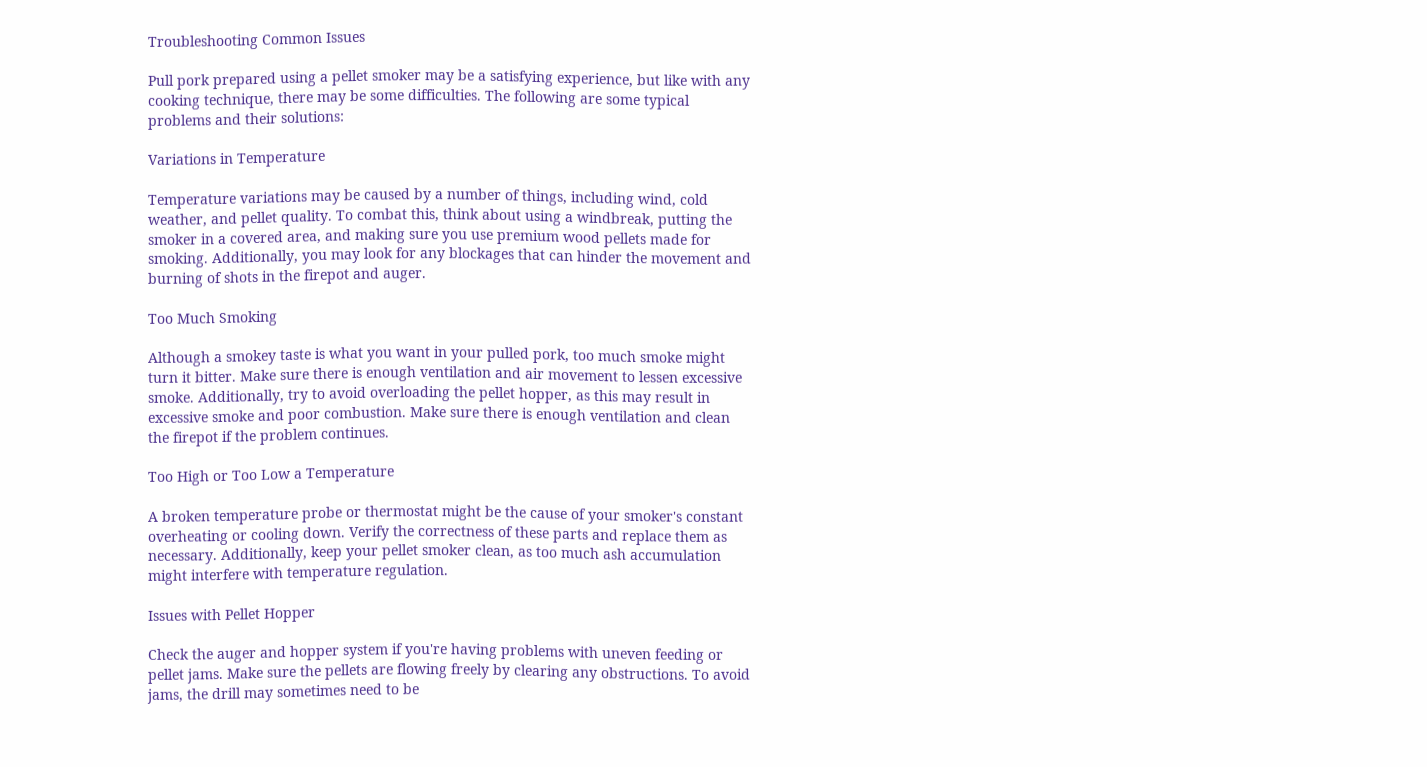Troubleshooting Common Issues

Pull pork prepared using a pellet smoker may be a satisfying experience, but like with any cooking technique, there may be some difficulties. The following are some typical problems and their solutions:

Variations in Temperature

Temperature variations may be caused by a number of things, including wind, cold weather, and pellet quality. To combat this, think about using a windbreak, putting the smoker in a covered area, and making sure you use premium wood pellets made for smoking. Additionally, you may look for any blockages that can hinder the movement and burning of shots in the firepot and auger.

Too Much Smoking

Although a smokey taste is what you want in your pulled pork, too much smoke might turn it bitter. Make sure there is enough ventilation and air movement to lessen excessive smoke. Additionally, try to avoid overloading the pellet hopper, as this may result in excessive smoke and poor combustion. Make sure there is enough ventilation and clean the firepot if the problem continues.

Too High or Too Low a Temperature

A broken temperature probe or thermostat might be the cause of your smoker's constant overheating or cooling down. Verify the correctness of these parts and replace them as necessary. Additionally, keep your pellet smoker clean, as too much ash accumulation might interfere with temperature regulation.

Issues with Pellet Hopper

Check the auger and hopper system if you're having problems with uneven feeding or pellet jams. Make sure the pellets are flowing freely by clearing any obstructions. To avoid jams, the drill may sometimes need to be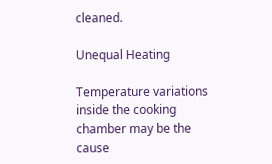cleaned.

Unequal Heating

Temperature variations inside the cooking chamber may be the cause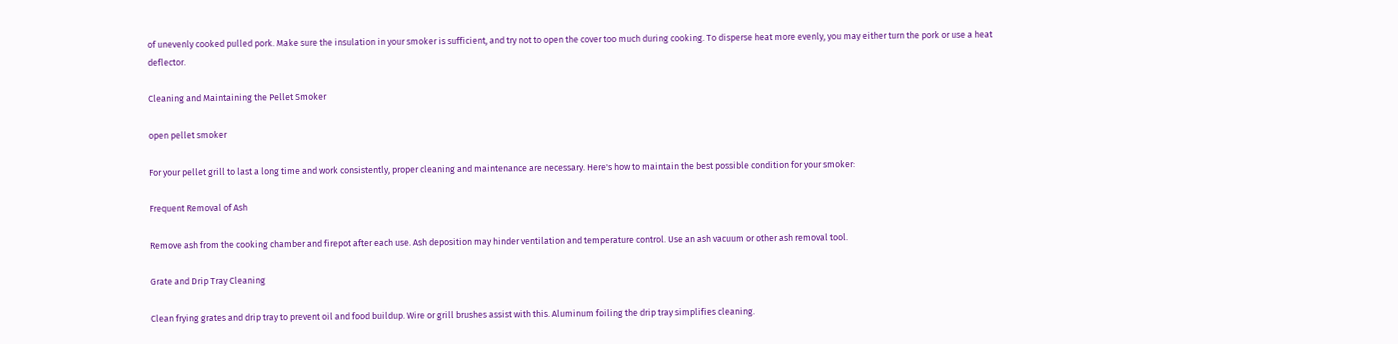of unevenly cooked pulled pork. Make sure the insulation in your smoker is sufficient, and try not to open the cover too much during cooking. To disperse heat more evenly, you may either turn the pork or use a heat deflector.

Cleaning and Maintaining the Pellet Smoker

open pellet smoker

For your pellet grill to last a long time and work consistently, proper cleaning and maintenance are necessary. Here's how to maintain the best possible condition for your smoker:

Frequent Removal of Ash

Remove ash from the cooking chamber and firepot after each use. Ash deposition may hinder ventilation and temperature control. Use an ash vacuum or other ash removal tool.

Grate and Drip Tray Cleaning

Clean frying grates and drip tray to prevent oil and food buildup. Wire or grill brushes assist with this. Aluminum foiling the drip tray simplifies cleaning.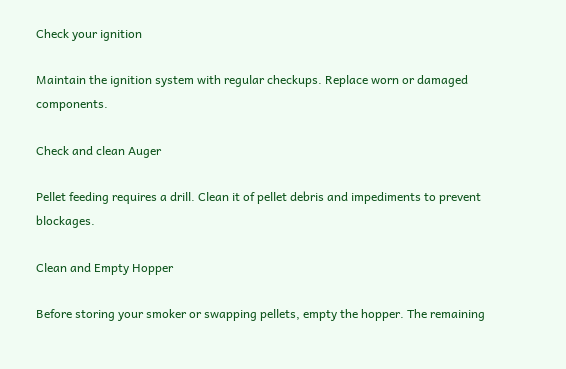Check your ignition

Maintain the ignition system with regular checkups. Replace worn or damaged components.

Check and clean Auger

Pellet feeding requires a drill. Clean it of pellet debris and impediments to prevent blockages.

Clean and Empty Hopper

Before storing your smoker or swapping pellets, empty the hopper. The remaining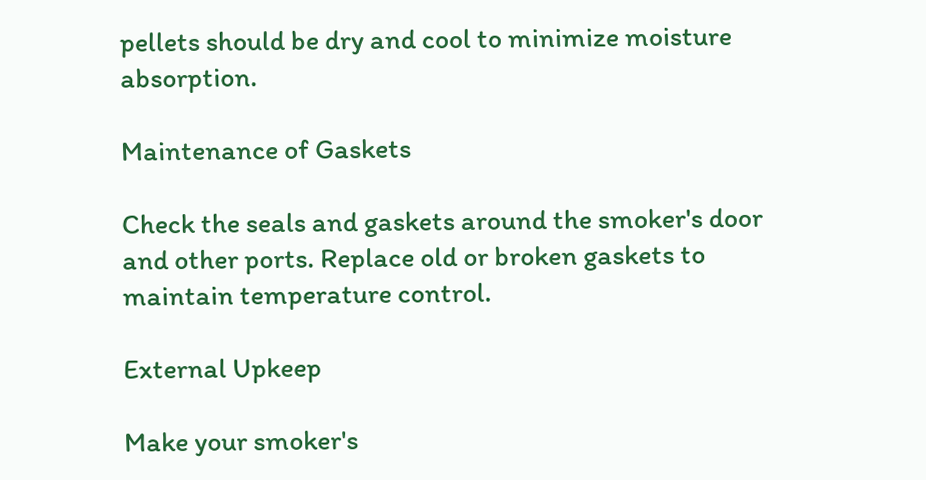pellets should be dry and cool to minimize moisture absorption.

Maintenance of Gaskets

Check the seals and gaskets around the smoker's door and other ports. Replace old or broken gaskets to maintain temperature control.

External Upkeep

Make your smoker's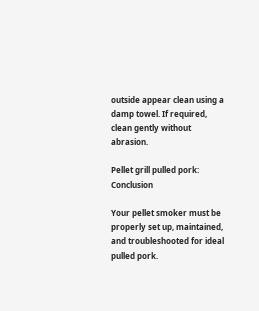outside appear clean using a damp towel. If required, clean gently without abrasion.

Pellet grill pulled pork: Conclusion

Your pellet smoker must be properly set up, maintained, and troubleshooted for ideal pulled pork.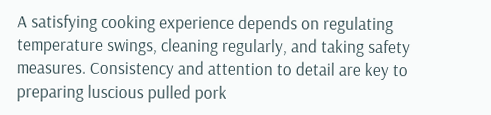A satisfying cooking experience depends on regulating temperature swings, cleaning regularly, and taking safety measures. Consistency and attention to detail are key to preparing luscious pulled pork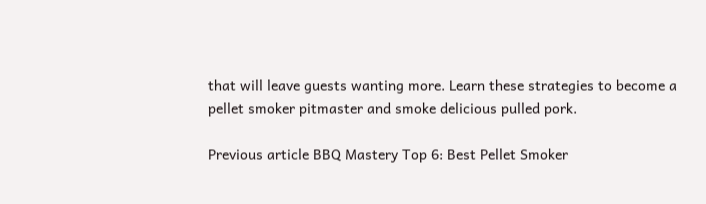that will leave guests wanting more. Learn these strategies to become a pellet smoker pitmaster and smoke delicious pulled pork.

Previous article BBQ Mastery Top 6: Best Pellet Smoker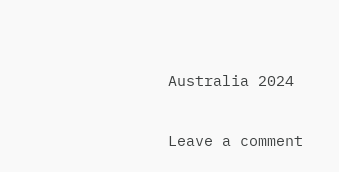Australia 2024

Leave a comment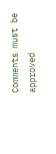Comments must be approved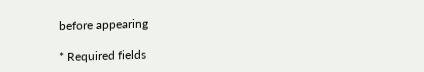before appearing

* Required fields